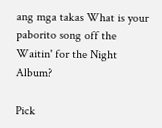ang mga takas What is your paborito song off the Waitin' for the Night Album?

Pick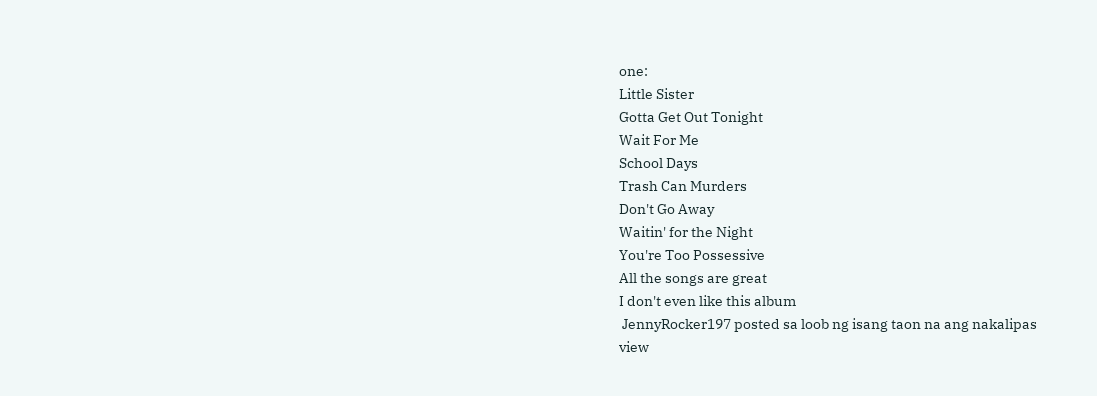one:
Little Sister
Gotta Get Out Tonight
Wait For Me
School Days
Trash Can Murders
Don't Go Away
Waitin' for the Night
You're Too Possessive
All the songs are great
I don't even like this album
 JennyRocker197 posted sa loob ng isang taon na ang nakalipas
view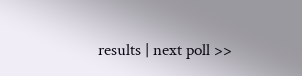results | next poll >>